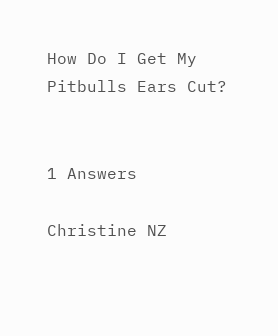How Do I Get My Pitbulls Ears Cut?


1 Answers

Christine NZ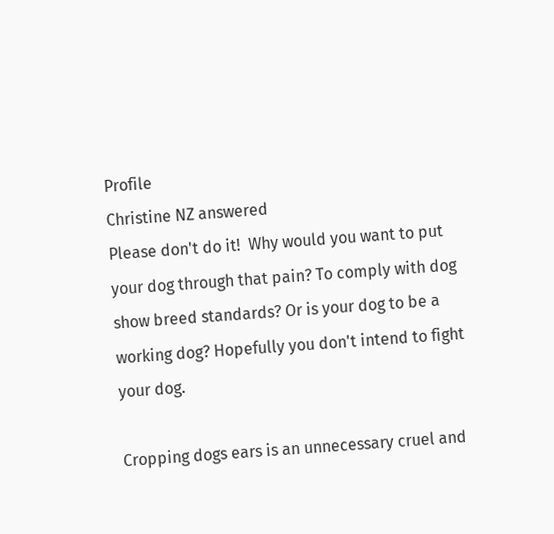Profile
Christine NZ answered
Please don't do it!  Why would you want to put your dog through that pain? To comply with dog show breed standards? Or is your dog to be a working dog? Hopefully you don't intend to fight your dog.

Cropping dogs ears is an unnecessary cruel and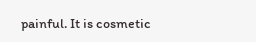painful. It is cosmetic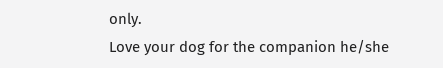only.
Love your dog for the companion he/she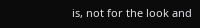is, not for the look and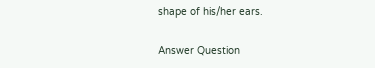shape of his/her ears.

Answer Question